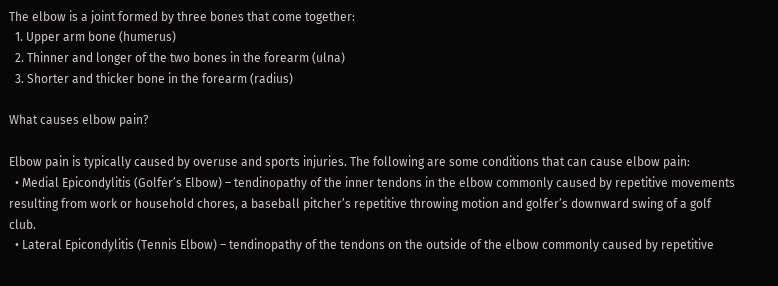The elbow is a joint formed by three bones that come together:
  1. Upper arm bone (humerus)
  2. Thinner and longer of the two bones in the forearm (ulna)
  3. Shorter and thicker bone in the forearm (radius)

What causes elbow pain?

Elbow pain is typically caused by overuse and sports injuries. The following are some conditions that can cause elbow pain:
  • Medial Epicondylitis (Golfer’s Elbow) – tendinopathy of the inner tendons in the elbow commonly caused by repetitive movements resulting from work or household chores, a baseball pitcher’s repetitive throwing motion and golfer’s downward swing of a golf club.
  • Lateral Epicondylitis (Tennis Elbow) – tendinopathy of the tendons on the outside of the elbow commonly caused by repetitive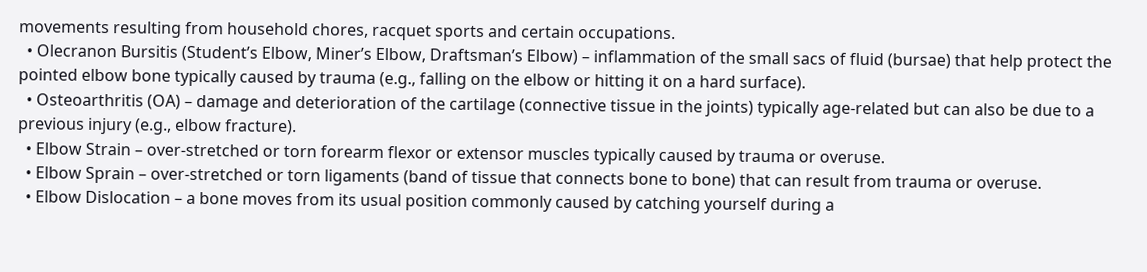movements resulting from household chores, racquet sports and certain occupations.
  • Olecranon Bursitis (Student’s Elbow, Miner’s Elbow, Draftsman’s Elbow) – inflammation of the small sacs of fluid (bursae) that help protect the pointed elbow bone typically caused by trauma (e.g., falling on the elbow or hitting it on a hard surface).
  • Osteoarthritis (OA) – damage and deterioration of the cartilage (connective tissue in the joints) typically age-related but can also be due to a previous injury (e.g., elbow fracture).
  • Elbow Strain – over-stretched or torn forearm flexor or extensor muscles typically caused by trauma or overuse.
  • Elbow Sprain – over-stretched or torn ligaments (band of tissue that connects bone to bone) that can result from trauma or overuse.
  • Elbow Dislocation – a bone moves from its usual position commonly caused by catching yourself during a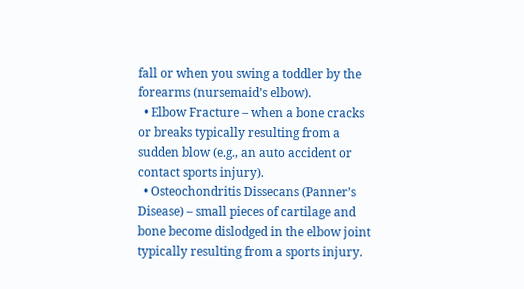fall or when you swing a toddler by the forearms (nursemaid’s elbow).
  • Elbow Fracture – when a bone cracks or breaks typically resulting from a sudden blow (e.g., an auto accident or contact sports injury).
  • Osteochondritis Dissecans (Panner’s Disease) – small pieces of cartilage and bone become dislodged in the elbow joint typically resulting from a sports injury.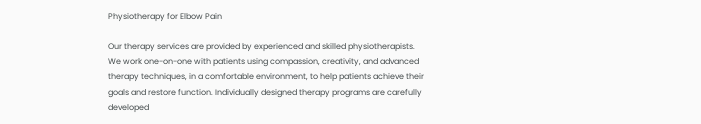Physiotherapy for Elbow Pain

Our therapy services are provided by experienced and skilled physiotherapists. We work one-on-one with patients using compassion, creativity, and advanced therapy techniques, in a comfortable environment, to help patients achieve their goals and restore function. Individually designed therapy programs are carefully developed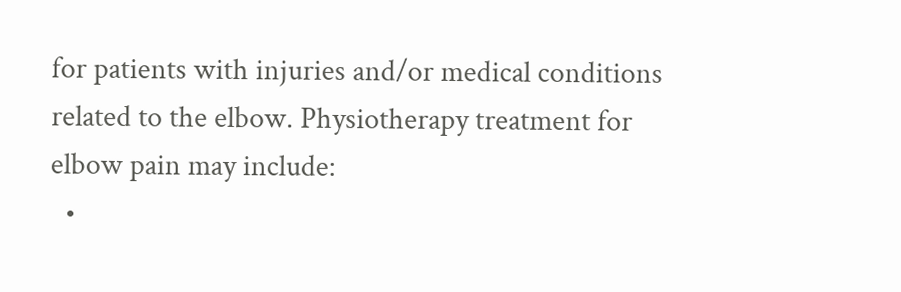for patients with injuries and/or medical conditions related to the elbow. Physiotherapy treatment for elbow pain may include:
  •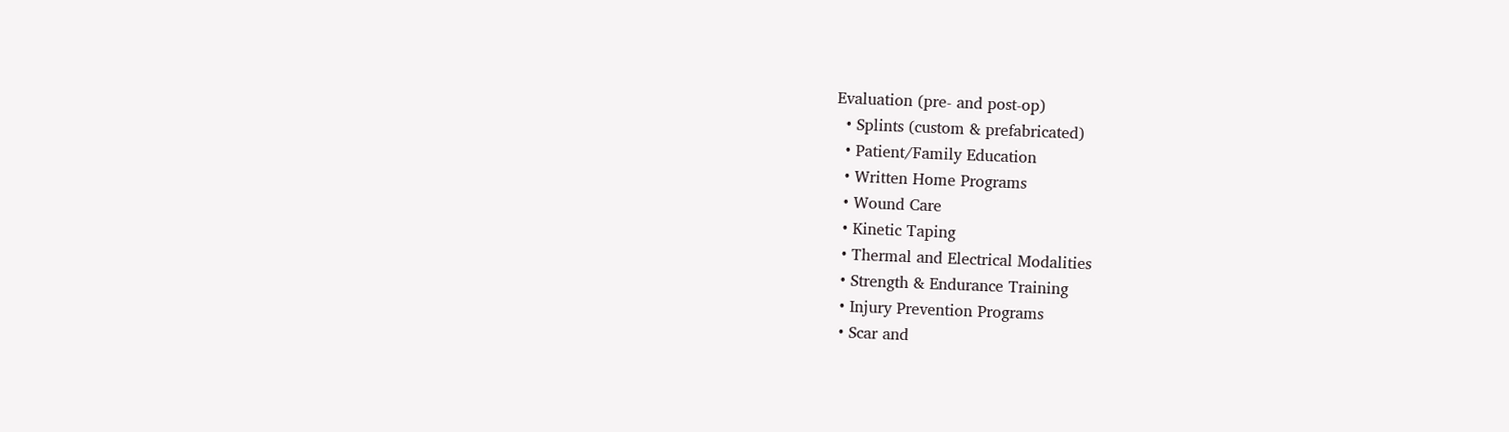Evaluation (pre- and post-op)
  • Splints (custom & prefabricated)
  • Patient/Family Education
  • Written Home Programs
  • Wound Care
  • Kinetic Taping
  • Thermal and Electrical Modalities
  • Strength & Endurance Training
  • Injury Prevention Programs
  • Scar and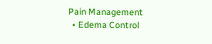Pain Management
  • Edema Control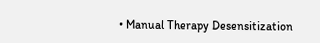• Manual Therapy Desensitization